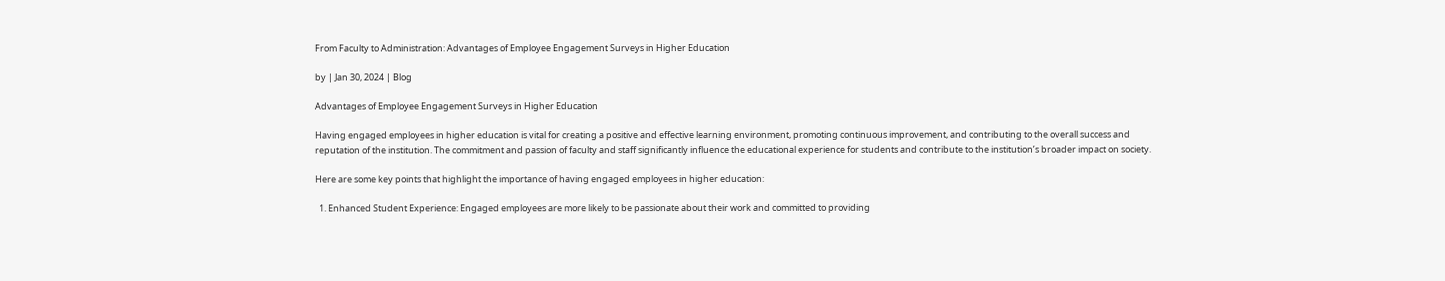From Faculty to Administration: Advantages of Employee Engagement Surveys in Higher Education

by | Jan 30, 2024 | Blog

Advantages of Employee Engagement Surveys in Higher Education

Having engaged employees in higher education is vital for creating a positive and effective learning environment, promoting continuous improvement, and contributing to the overall success and reputation of the institution. The commitment and passion of faculty and staff significantly influence the educational experience for students and contribute to the institution’s broader impact on society.

Here are some key points that highlight the importance of having engaged employees in higher education:

  1. Enhanced Student Experience: Engaged employees are more likely to be passionate about their work and committed to providing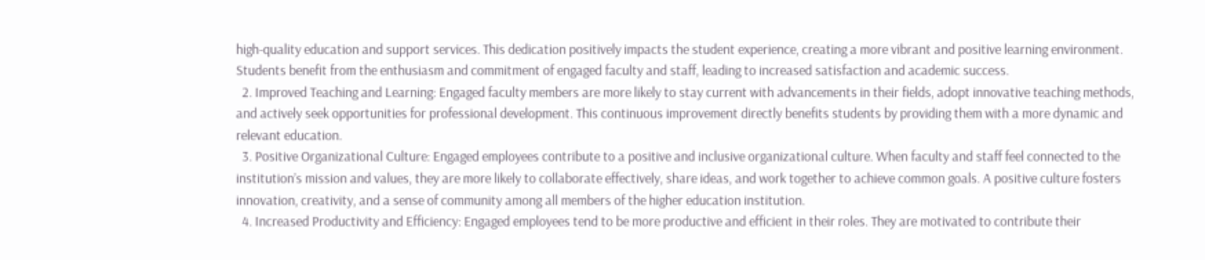high-quality education and support services. This dedication positively impacts the student experience, creating a more vibrant and positive learning environment. Students benefit from the enthusiasm and commitment of engaged faculty and staff, leading to increased satisfaction and academic success.
  2. Improved Teaching and Learning: Engaged faculty members are more likely to stay current with advancements in their fields, adopt innovative teaching methods, and actively seek opportunities for professional development. This continuous improvement directly benefits students by providing them with a more dynamic and relevant education.
  3. Positive Organizational Culture: Engaged employees contribute to a positive and inclusive organizational culture. When faculty and staff feel connected to the institution’s mission and values, they are more likely to collaborate effectively, share ideas, and work together to achieve common goals. A positive culture fosters innovation, creativity, and a sense of community among all members of the higher education institution.
  4. Increased Productivity and Efficiency: Engaged employees tend to be more productive and efficient in their roles. They are motivated to contribute their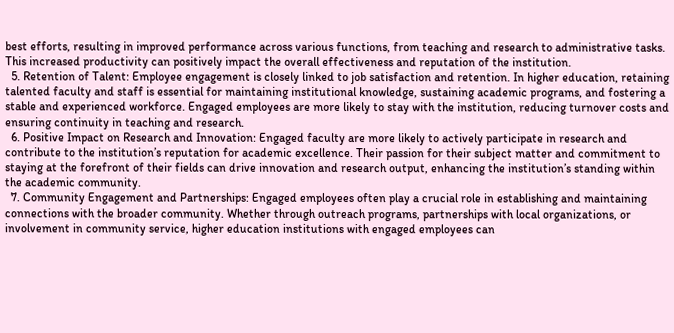best efforts, resulting in improved performance across various functions, from teaching and research to administrative tasks. This increased productivity can positively impact the overall effectiveness and reputation of the institution.
  5. Retention of Talent: Employee engagement is closely linked to job satisfaction and retention. In higher education, retaining talented faculty and staff is essential for maintaining institutional knowledge, sustaining academic programs, and fostering a stable and experienced workforce. Engaged employees are more likely to stay with the institution, reducing turnover costs and ensuring continuity in teaching and research.
  6. Positive Impact on Research and Innovation: Engaged faculty are more likely to actively participate in research and contribute to the institution’s reputation for academic excellence. Their passion for their subject matter and commitment to staying at the forefront of their fields can drive innovation and research output, enhancing the institution’s standing within the academic community.
  7. Community Engagement and Partnerships: Engaged employees often play a crucial role in establishing and maintaining connections with the broader community. Whether through outreach programs, partnerships with local organizations, or involvement in community service, higher education institutions with engaged employees can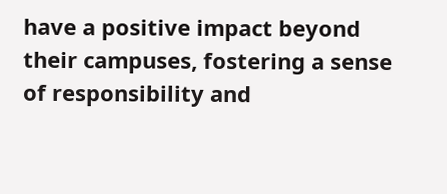have a positive impact beyond their campuses, fostering a sense of responsibility and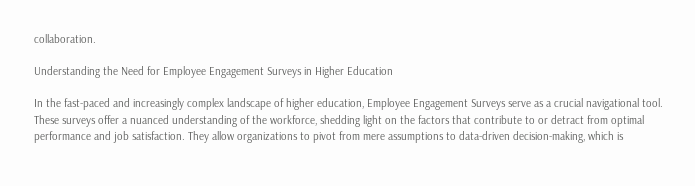collaboration.

Understanding the Need for Employee Engagement Surveys in Higher Education

In the fast-paced and increasingly complex landscape of higher education, Employee Engagement Surveys serve as a crucial navigational tool. These surveys offer a nuanced understanding of the workforce, shedding light on the factors that contribute to or detract from optimal performance and job satisfaction. They allow organizations to pivot from mere assumptions to data-driven decision-making, which is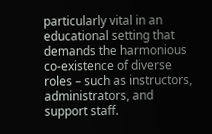particularly vital in an educational setting that demands the harmonious co-existence of diverse roles – such as instructors, administrators, and support staff.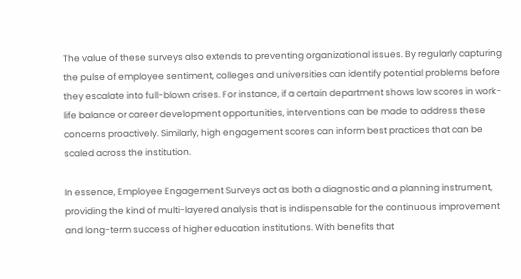The value of these surveys also extends to preventing organizational issues. By regularly capturing the pulse of employee sentiment, colleges and universities can identify potential problems before they escalate into full-blown crises. For instance, if a certain department shows low scores in work-life balance or career development opportunities, interventions can be made to address these concerns proactively. Similarly, high engagement scores can inform best practices that can be scaled across the institution.

In essence, Employee Engagement Surveys act as both a diagnostic and a planning instrument, providing the kind of multi-layered analysis that is indispensable for the continuous improvement and long-term success of higher education institutions. With benefits that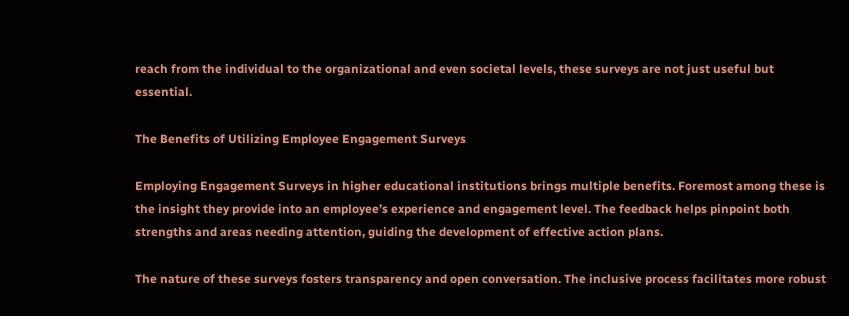reach from the individual to the organizational and even societal levels, these surveys are not just useful but essential.

The Benefits of Utilizing Employee Engagement Surveys

Employing Engagement Surveys in higher educational institutions brings multiple benefits. Foremost among these is the insight they provide into an employee’s experience and engagement level. The feedback helps pinpoint both strengths and areas needing attention, guiding the development of effective action plans.

The nature of these surveys fosters transparency and open conversation. The inclusive process facilitates more robust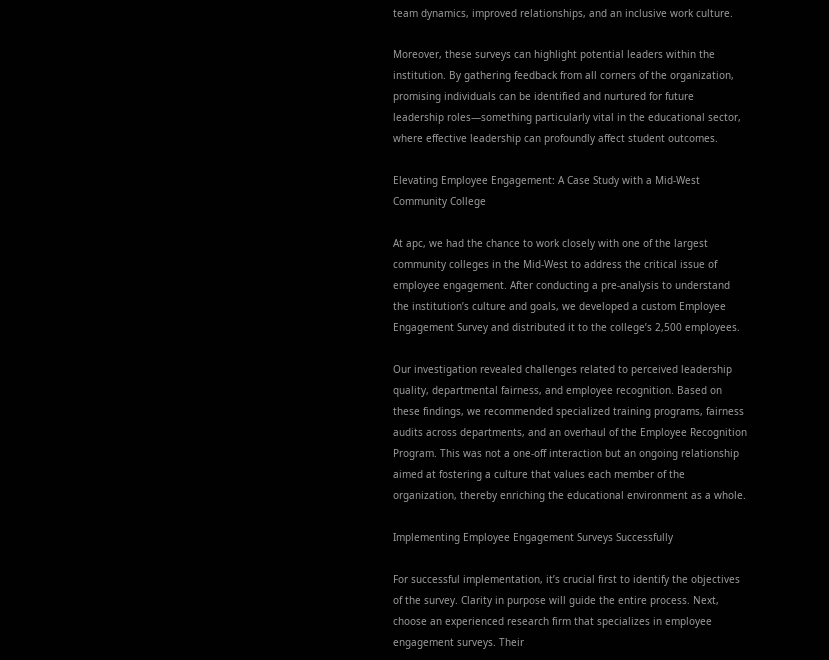team dynamics, improved relationships, and an inclusive work culture.

Moreover, these surveys can highlight potential leaders within the institution. By gathering feedback from all corners of the organization, promising individuals can be identified and nurtured for future leadership roles—something particularly vital in the educational sector, where effective leadership can profoundly affect student outcomes.

Elevating Employee Engagement: A Case Study with a Mid-West Community College

At apc, we had the chance to work closely with one of the largest community colleges in the Mid-West to address the critical issue of employee engagement. After conducting a pre-analysis to understand the institution’s culture and goals, we developed a custom Employee Engagement Survey and distributed it to the college’s 2,500 employees.

Our investigation revealed challenges related to perceived leadership quality, departmental fairness, and employee recognition. Based on these findings, we recommended specialized training programs, fairness audits across departments, and an overhaul of the Employee Recognition Program. This was not a one-off interaction but an ongoing relationship aimed at fostering a culture that values each member of the organization, thereby enriching the educational environment as a whole.

Implementing Employee Engagement Surveys Successfully

For successful implementation, it’s crucial first to identify the objectives of the survey. Clarity in purpose will guide the entire process. Next, choose an experienced research firm that specializes in employee engagement surveys. Their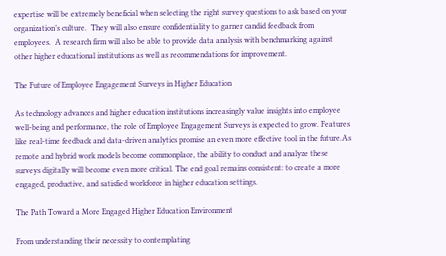expertise will be extremely beneficial when selecting the right survey questions to ask based on your organization’s culture.  They will also ensure confidentiality to garner candid feedback from employees.  A research firm will also be able to provide data analysis with benchmarking against other higher educational institutions as well as recommendations for improvement.

The Future of Employee Engagement Surveys in Higher Education

As technology advances and higher education institutions increasingly value insights into employee well-being and performance, the role of Employee Engagement Surveys is expected to grow. Features like real-time feedback and data-driven analytics promise an even more effective tool in the future.As remote and hybrid work models become commonplace, the ability to conduct and analyze these surveys digitally will become even more critical. The end goal remains consistent: to create a more engaged, productive, and satisfied workforce in higher education settings.

The Path Toward a More Engaged Higher Education Environment

From understanding their necessity to contemplating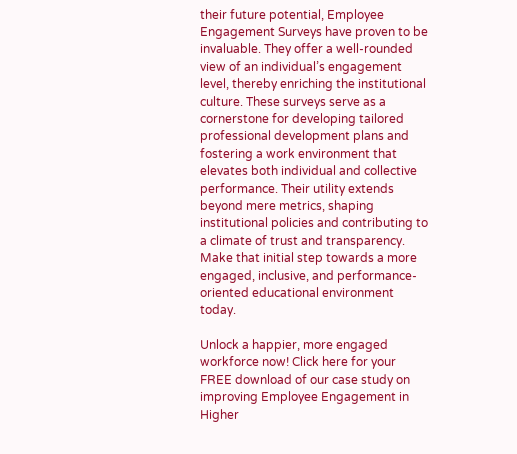their future potential, Employee Engagement Surveys have proven to be invaluable. They offer a well-rounded view of an individual’s engagement level, thereby enriching the institutional culture. These surveys serve as a cornerstone for developing tailored professional development plans and fostering a work environment that elevates both individual and collective performance. Their utility extends beyond mere metrics, shaping institutional policies and contributing to a climate of trust and transparency. Make that initial step towards a more engaged, inclusive, and performance-oriented educational environment today.

Unlock a happier, more engaged workforce now! Click here for your FREE download of our case study on improving Employee Engagement in Higher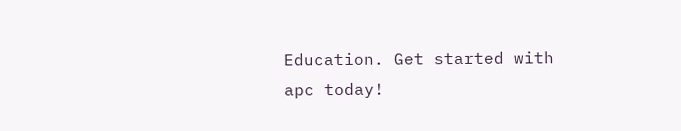Education. Get started with apc today!